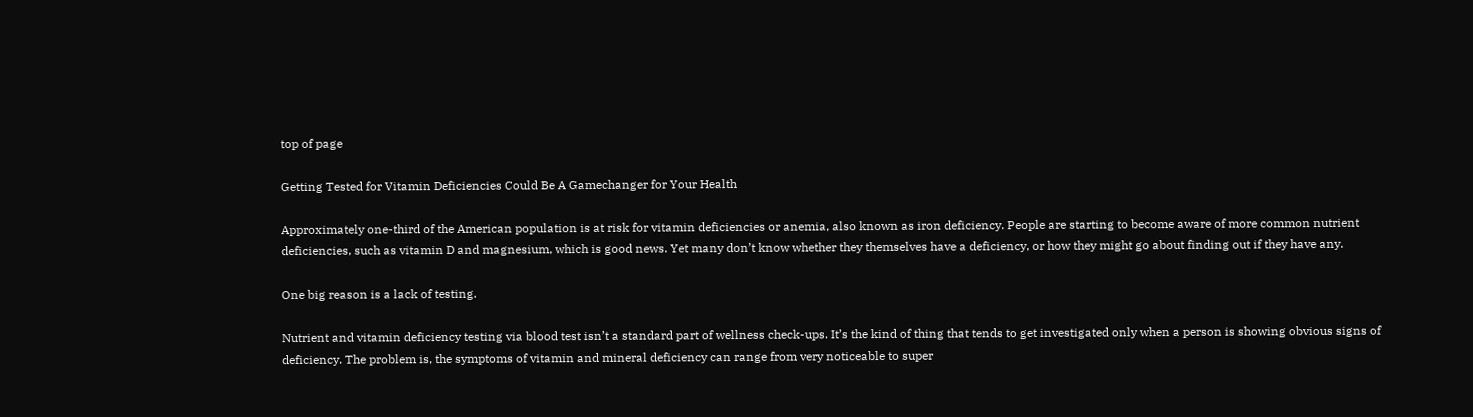top of page

Getting Tested for Vitamin Deficiencies Could Be A Gamechanger for Your Health

Approximately one-third of the American population is at risk for vitamin deficiencies or anemia, also known as iron deficiency. People are starting to become aware of more common nutrient deficiencies, such as vitamin D and magnesium, which is good news. Yet many don’t know whether they themselves have a deficiency, or how they might go about finding out if they have any.

One big reason is a lack of testing.

Nutrient and vitamin deficiency testing via blood test isn’t a standard part of wellness check-ups. It’s the kind of thing that tends to get investigated only when a person is showing obvious signs of deficiency. The problem is, the symptoms of vitamin and mineral deficiency can range from very noticeable to super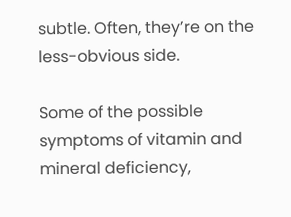subtle. Often, they’re on the less-obvious side.

Some of the possible symptoms of vitamin and mineral deficiency,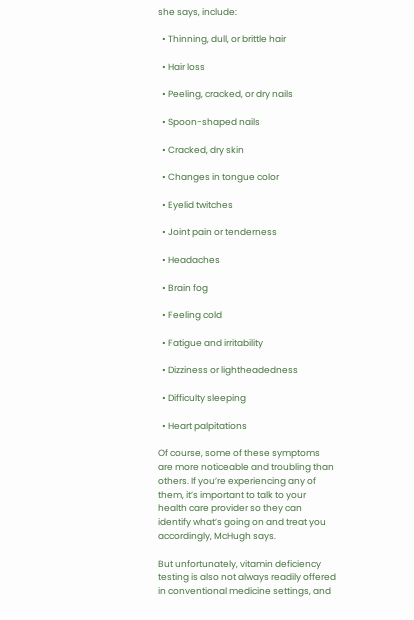she says, include:

  • Thinning, dull, or brittle hair

  • Hair loss

  • Peeling, cracked, or dry nails

  • Spoon-shaped nails

  • Cracked, dry skin

  • Changes in tongue color

  • Eyelid twitches

  • Joint pain or tenderness

  • Headaches

  • Brain fog

  • Feeling cold

  • Fatigue and irritability

  • Dizziness or lightheadedness

  • Difficulty sleeping

  • Heart palpitations

Of course, some of these symptoms are more noticeable and troubling than others. If you’re experiencing any of them, it’s important to talk to your health care provider so they can identify what’s going on and treat you accordingly, McHugh says.

But unfortunately, vitamin deficiency testing is also not always readily offered in conventional medicine settings, and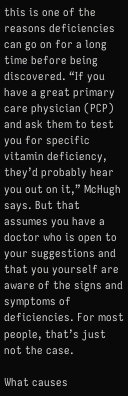this is one of the reasons deficiencies can go on for a long time before being discovered. “If you have a great primary care physician (PCP) and ask them to test you for specific vitamin deficiency, they’d probably hear you out on it,” McHugh says. But that assumes you have a doctor who is open to your suggestions and that you yourself are aware of the signs and symptoms of deficiencies. For most people, that’s just not the case.

What causes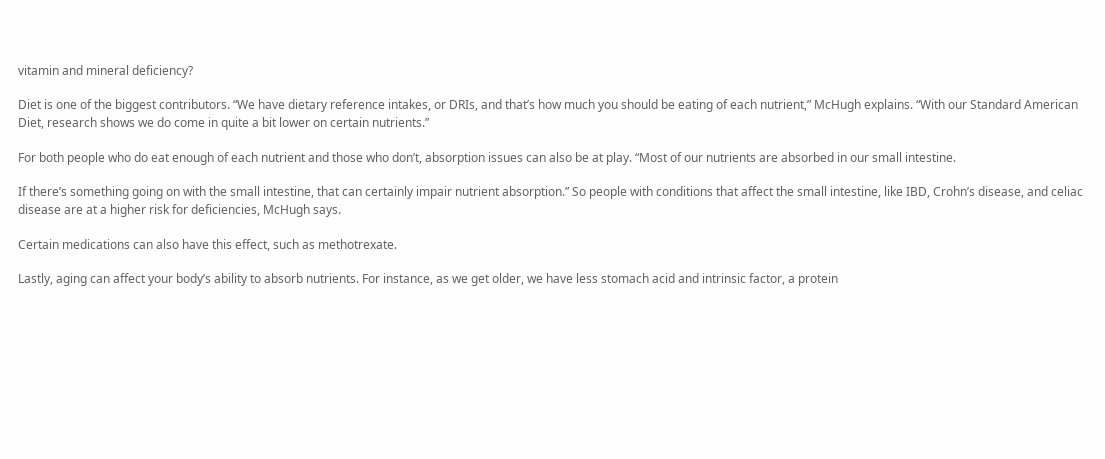vitamin and mineral deficiency?

Diet is one of the biggest contributors. “We have dietary reference intakes, or DRIs, and that’s how much you should be eating of each nutrient,” McHugh explains. “With our Standard American Diet, research shows we do come in quite a bit lower on certain nutrients.”

For both people who do eat enough of each nutrient and those who don’t, absorption issues can also be at play. “Most of our nutrients are absorbed in our small intestine.

If there’s something going on with the small intestine, that can certainly impair nutrient absorption.” So people with conditions that affect the small intestine, like IBD, Crohn’s disease, and celiac disease are at a higher risk for deficiencies, McHugh says.

Certain medications can also have this effect, such as methotrexate.

Lastly, aging can affect your body’s ability to absorb nutrients. For instance, as we get older, we have less stomach acid and intrinsic factor, a protein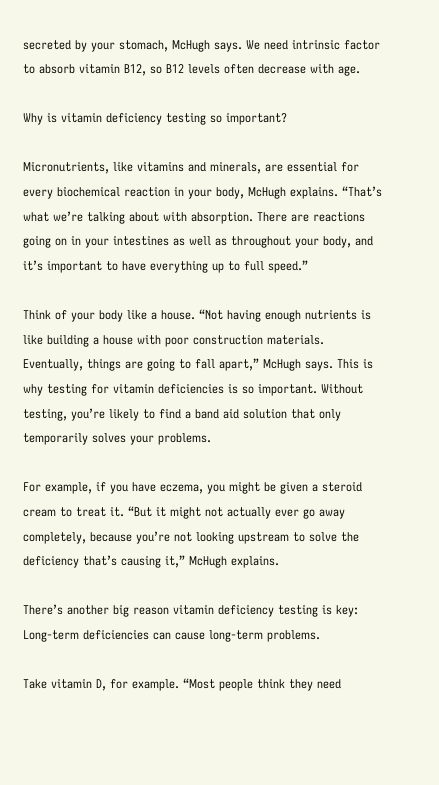secreted by your stomach, McHugh says. We need intrinsic factor to absorb vitamin B12, so B12 levels often decrease with age.

Why is vitamin deficiency testing so important?

Micronutrients, like vitamins and minerals, are essential for every biochemical reaction in your body, McHugh explains. “That’s what we’re talking about with absorption. There are reactions going on in your intestines as well as throughout your body, and it’s important to have everything up to full speed.”

Think of your body like a house. “Not having enough nutrients is like building a house with poor construction materials. Eventually, things are going to fall apart,” McHugh says. This is why testing for vitamin deficiencies is so important. Without testing, you’re likely to find a band aid solution that only temporarily solves your problems.

For example, if you have eczema, you might be given a steroid cream to treat it. “But it might not actually ever go away completely, because you’re not looking upstream to solve the deficiency that’s causing it,” McHugh explains.

There’s another big reason vitamin deficiency testing is key: Long-term deficiencies can cause long-term problems.

Take vitamin D, for example. “Most people think they need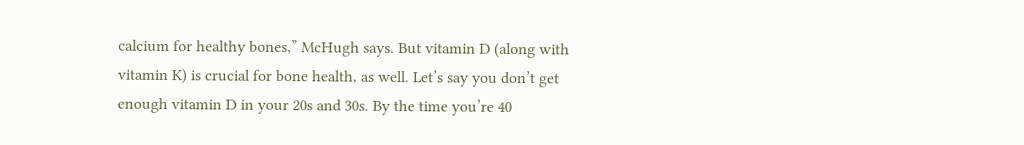calcium for healthy bones,” McHugh says. But vitamin D (along with vitamin K) is crucial for bone health, as well. Let’s say you don’t get enough vitamin D in your 20s and 30s. By the time you’re 40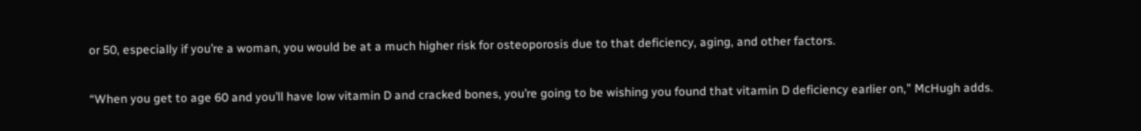or 50, especially if you’re a woman, you would be at a much higher risk for osteoporosis due to that deficiency, aging, and other factors.

“When you get to age 60 and you’ll have low vitamin D and cracked bones, you’re going to be wishing you found that vitamin D deficiency earlier on,” McHugh adds.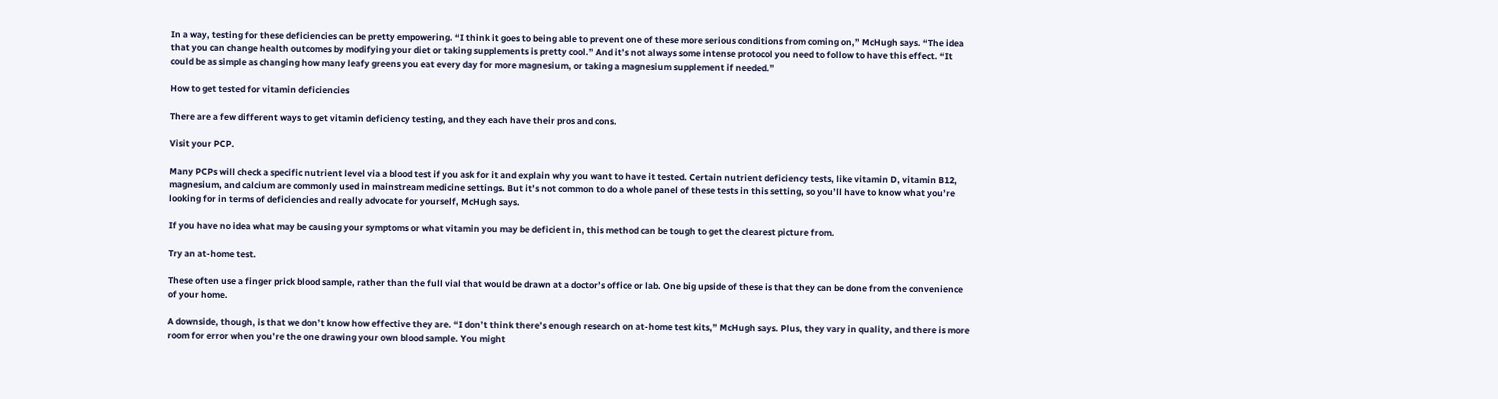In a way, testing for these deficiencies can be pretty empowering. “I think it goes to being able to prevent one of these more serious conditions from coming on,” McHugh says. “The idea that you can change health outcomes by modifying your diet or taking supplements is pretty cool.” And it’s not always some intense protocol you need to follow to have this effect. “It could be as simple as changing how many leafy greens you eat every day for more magnesium, or taking a magnesium supplement if needed.”

How to get tested for vitamin deficiencies

There are a few different ways to get vitamin deficiency testing, and they each have their pros and cons.

Visit your PCP.

Many PCPs will check a specific nutrient level via a blood test if you ask for it and explain why you want to have it tested. Certain nutrient deficiency tests, like vitamin D, vitamin B12, magnesium, and calcium are commonly used in mainstream medicine settings. But it’s not common to do a whole panel of these tests in this setting, so you’ll have to know what you’re looking for in terms of deficiencies and really advocate for yourself, McHugh says.

If you have no idea what may be causing your symptoms or what vitamin you may be deficient in, this method can be tough to get the clearest picture from.

Try an at-home test.

These often use a finger prick blood sample, rather than the full vial that would be drawn at a doctor’s office or lab. One big upside of these is that they can be done from the convenience of your home.

A downside, though, is that we don’t know how effective they are. “I don’t think there’s enough research on at-home test kits,” McHugh says. Plus, they vary in quality, and there is more room for error when you’re the one drawing your own blood sample. You might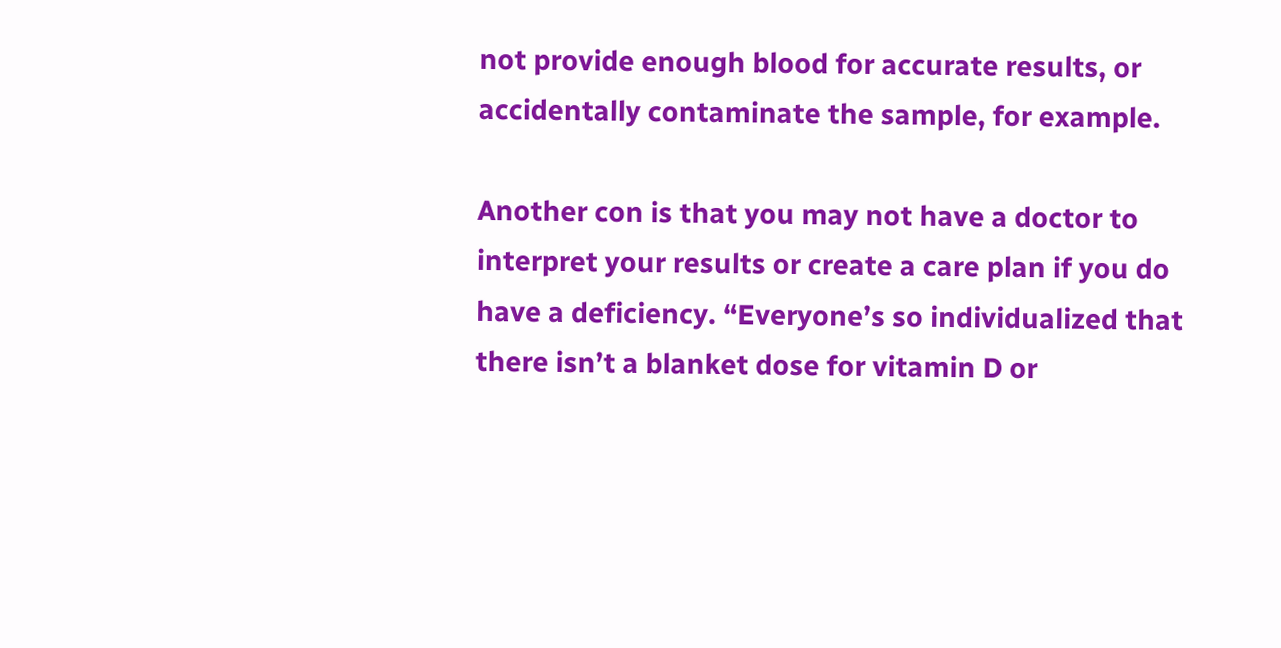not provide enough blood for accurate results, or accidentally contaminate the sample, for example.

Another con is that you may not have a doctor to interpret your results or create a care plan if you do have a deficiency. “Everyone’s so individualized that there isn’t a blanket dose for vitamin D or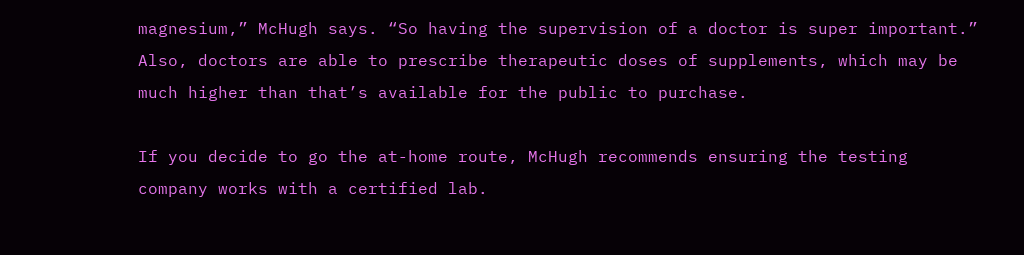magnesium,” McHugh says. “So having the supervision of a doctor is super important.” Also, doctors are able to prescribe therapeutic doses of supplements, which may be much higher than that’s available for the public to purchase.

If you decide to go the at-home route, McHugh recommends ensuring the testing company works with a certified lab.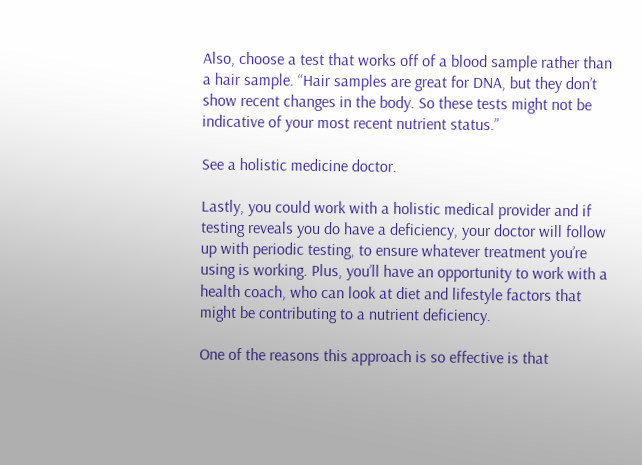Also, choose a test that works off of a blood sample rather than a hair sample. “Hair samples are great for DNA, but they don’t show recent changes in the body. So these tests might not be indicative of your most recent nutrient status.”

See a holistic medicine doctor.

Lastly, you could work with a holistic medical provider and if testing reveals you do have a deficiency, your doctor will follow up with periodic testing, to ensure whatever treatment you’re using is working. Plus, you’ll have an opportunity to work with a health coach, who can look at diet and lifestyle factors that might be contributing to a nutrient deficiency.

One of the reasons this approach is so effective is that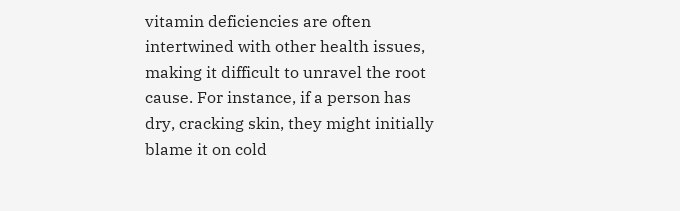vitamin deficiencies are often intertwined with other health issues, making it difficult to unravel the root cause. For instance, if a person has dry, cracking skin, they might initially blame it on cold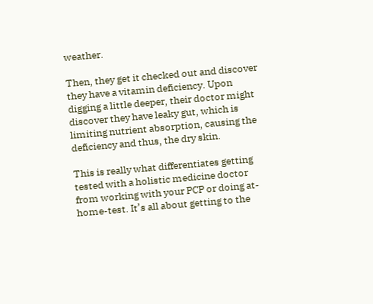weather.

Then, they get it checked out and discover they have a vitamin deficiency. Upon digging a little deeper, their doctor might discover they have leaky gut, which is limiting nutrient absorption, causing the deficiency and thus, the dry skin.

This is really what differentiates getting tested with a holistic medicine doctor from working with your PCP or doing at- home-test. It’s all about getting to the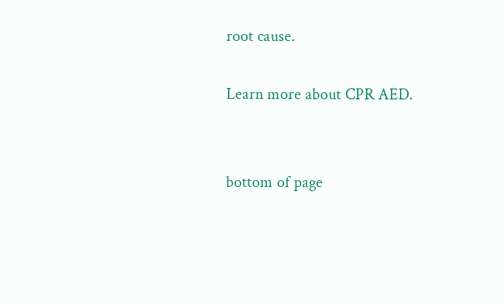root cause.

Learn more about CPR AED.


bottom of page